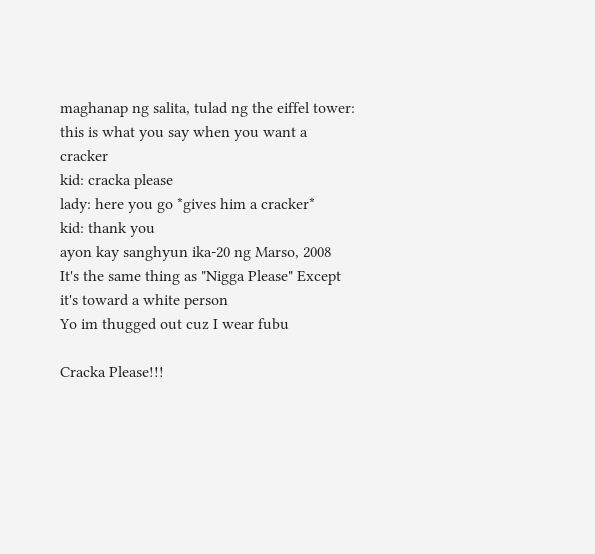maghanap ng salita, tulad ng the eiffel tower:
this is what you say when you want a cracker
kid: cracka please
lady: here you go *gives him a cracker*
kid: thank you
ayon kay sanghyun ika-20 ng Marso, 2008
It's the same thing as "Nigga Please" Except it's toward a white person
Yo im thugged out cuz I wear fubu

Cracka Please!!!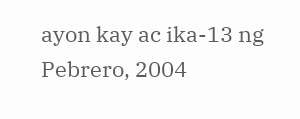ayon kay ac ika-13 ng Pebrero, 2004